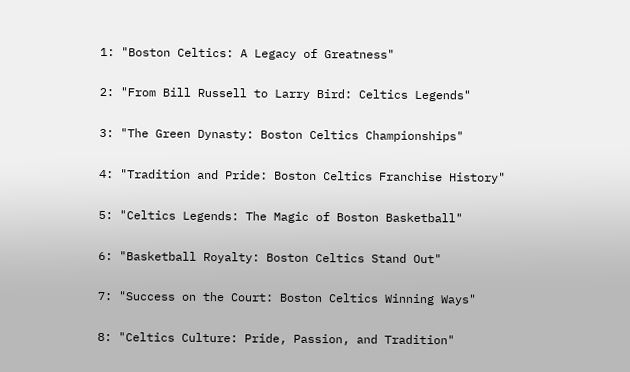1: "Boston Celtics: A Legacy of Greatness"

2: "From Bill Russell to Larry Bird: Celtics Legends"

3: "The Green Dynasty: Boston Celtics Championships"

4: "Tradition and Pride: Boston Celtics Franchise History"

5: "Celtics Legends: The Magic of Boston Basketball"

6: "Basketball Royalty: Boston Celtics Stand Out"

7: "Success on the Court: Boston Celtics Winning Ways"

8: "Celtics Culture: Pride, Passion, and Tradition"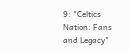9: "Celtics Nation: Fans and Legacy"